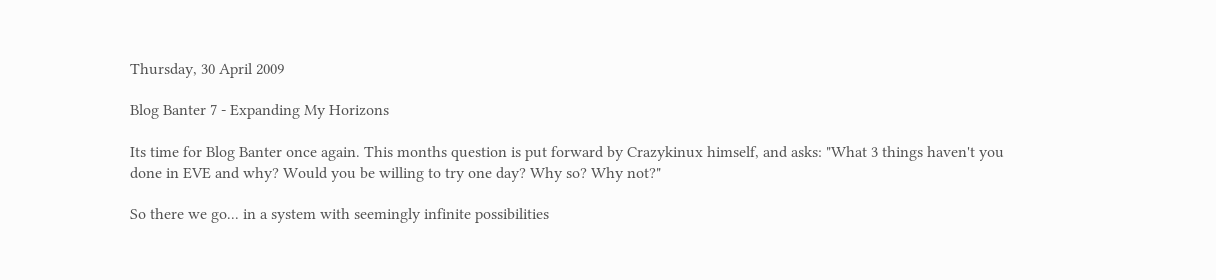Thursday, 30 April 2009

Blog Banter 7 - Expanding My Horizons

Its time for Blog Banter once again. This months question is put forward by Crazykinux himself, and asks: "What 3 things haven't you done in EVE and why? Would you be willing to try one day? Why so? Why not?"

So there we go... in a system with seemingly infinite possibilities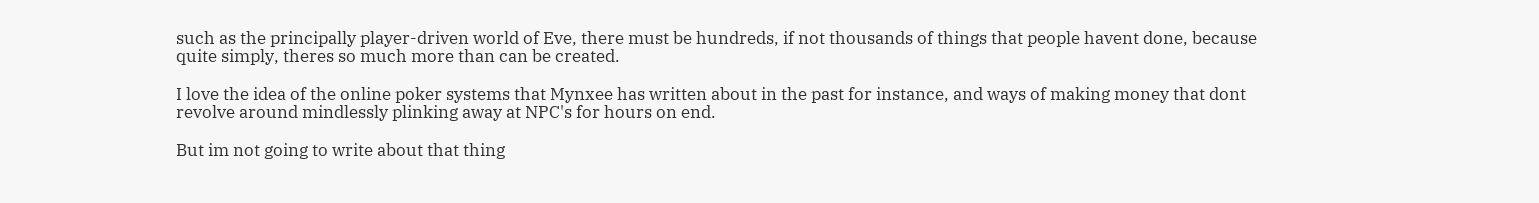such as the principally player-driven world of Eve, there must be hundreds, if not thousands of things that people havent done, because quite simply, theres so much more than can be created.

I love the idea of the online poker systems that Mynxee has written about in the past for instance, and ways of making money that dont revolve around mindlessly plinking away at NPC's for hours on end.

But im not going to write about that thing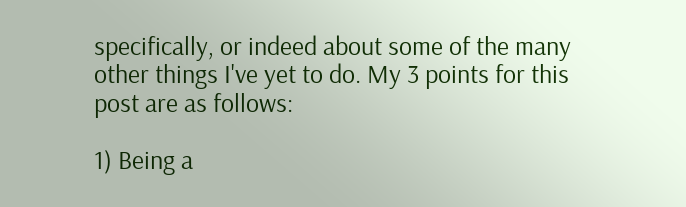specifically, or indeed about some of the many other things I've yet to do. My 3 points for this post are as follows:

1) Being a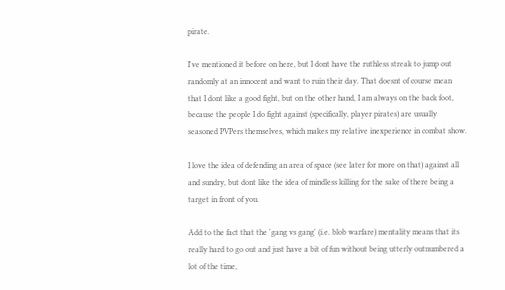pirate.

I've mentioned it before on here, but I dont have the ruthless streak to jump out randomly at an innocent and want to ruin their day. That doesnt of course mean that I dont like a good fight, but on the other hand, I am always on the back foot, because the people I do fight against (specifically, player pirates) are usually seasoned PVPers themselves, which makes my relative inexperience in combat show.

I love the idea of defending an area of space (see later for more on that) against all and sundry, but dont like the idea of mindless killing for the sake of there being a target in front of you.

Add to the fact that the 'gang vs gang' (i.e. blob warfare) mentality means that its really hard to go out and just have a bit of fun without being utterly outnumbered a lot of the time,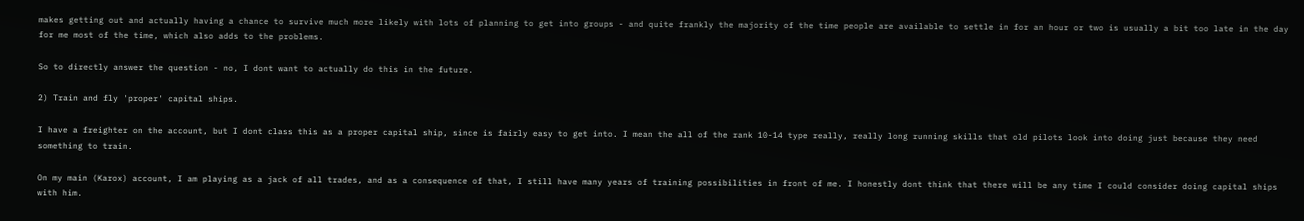makes getting out and actually having a chance to survive much more likely with lots of planning to get into groups - and quite frankly the majority of the time people are available to settle in for an hour or two is usually a bit too late in the day for me most of the time, which also adds to the problems.

So to directly answer the question - no, I dont want to actually do this in the future.

2) Train and fly 'proper' capital ships.

I have a freighter on the account, but I dont class this as a proper capital ship, since is fairly easy to get into. I mean the all of the rank 10-14 type really, really long running skills that old pilots look into doing just because they need something to train.

On my main (Karox) account, I am playing as a jack of all trades, and as a consequence of that, I still have many years of training possibilities in front of me. I honestly dont think that there will be any time I could consider doing capital ships with him.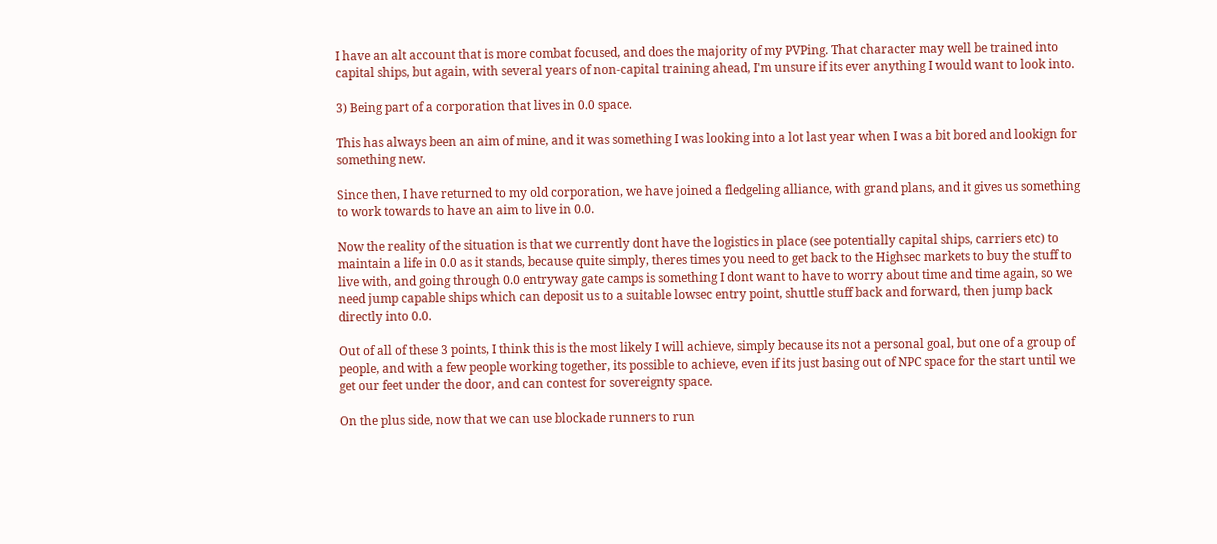I have an alt account that is more combat focused, and does the majority of my PVPing. That character may well be trained into capital ships, but again, with several years of non-capital training ahead, I'm unsure if its ever anything I would want to look into.

3) Being part of a corporation that lives in 0.0 space.

This has always been an aim of mine, and it was something I was looking into a lot last year when I was a bit bored and lookign for something new.

Since then, I have returned to my old corporation, we have joined a fledgeling alliance, with grand plans, and it gives us something to work towards to have an aim to live in 0.0.

Now the reality of the situation is that we currently dont have the logistics in place (see potentially capital ships, carriers etc) to maintain a life in 0.0 as it stands, because quite simply, theres times you need to get back to the Highsec markets to buy the stuff to live with, and going through 0.0 entryway gate camps is something I dont want to have to worry about time and time again, so we need jump capable ships which can deposit us to a suitable lowsec entry point, shuttle stuff back and forward, then jump back directly into 0.0.

Out of all of these 3 points, I think this is the most likely I will achieve, simply because its not a personal goal, but one of a group of people, and with a few people working together, its possible to achieve, even if its just basing out of NPC space for the start until we get our feet under the door, and can contest for sovereignty space.

On the plus side, now that we can use blockade runners to run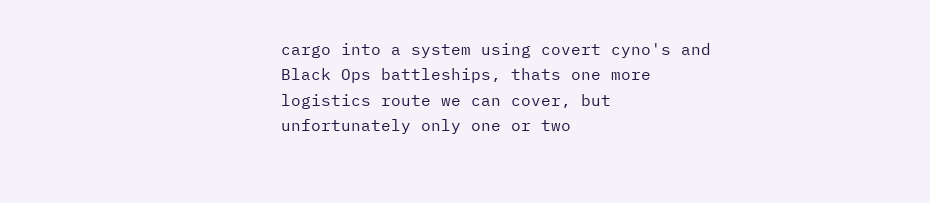cargo into a system using covert cyno's and Black Ops battleships, thats one more logistics route we can cover, but unfortunately only one or two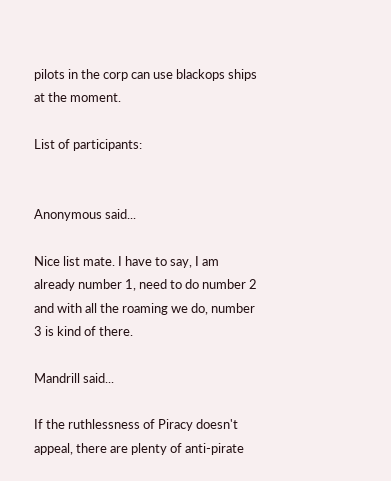pilots in the corp can use blackops ships at the moment.

List of participants:


Anonymous said...

Nice list mate. I have to say, I am already number 1, need to do number 2 and with all the roaming we do, number 3 is kind of there.

Mandrill said...

If the ruthlessness of Piracy doesn't appeal, there are plenty of anti-pirate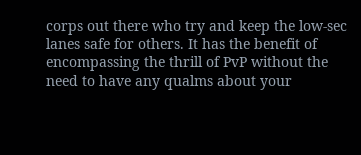corps out there who try and keep the low-sec lanes safe for others. It has the benefit of encompassing the thrill of PvP without the need to have any qualms about your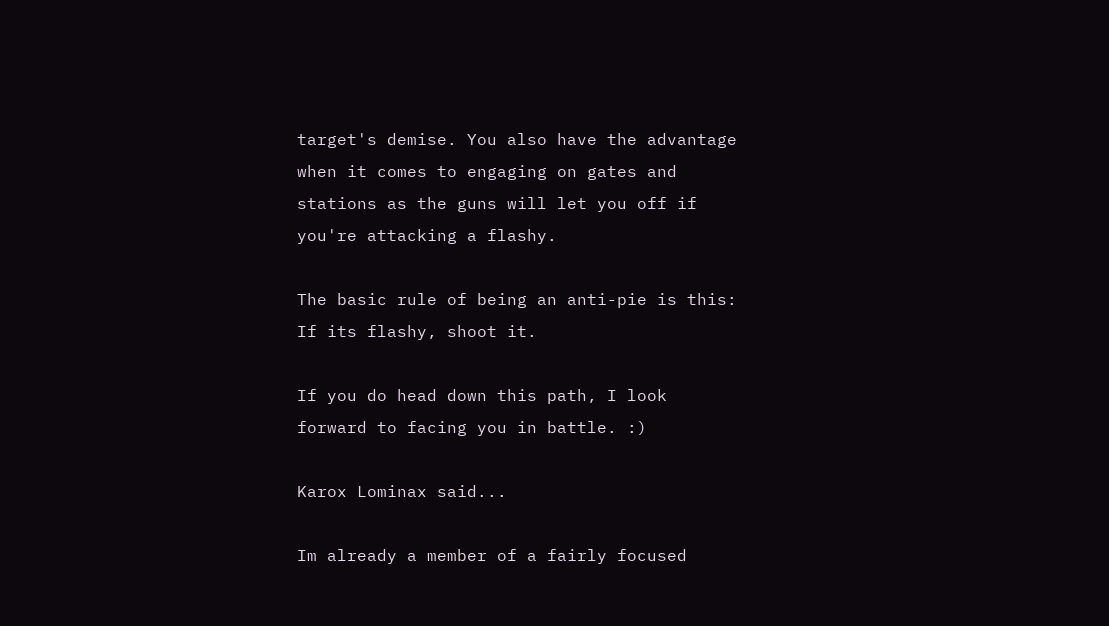target's demise. You also have the advantage when it comes to engaging on gates and stations as the guns will let you off if you're attacking a flashy.

The basic rule of being an anti-pie is this: If its flashy, shoot it.

If you do head down this path, I look forward to facing you in battle. :)

Karox Lominax said...

Im already a member of a fairly focused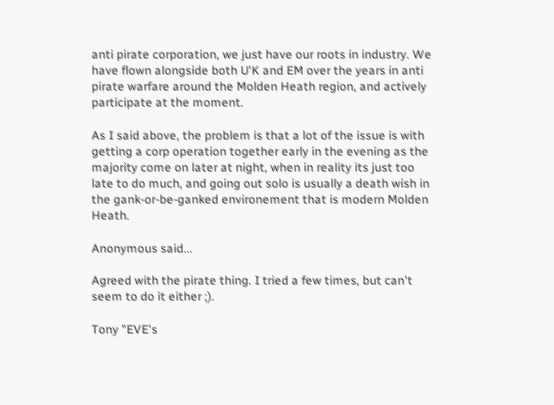anti pirate corporation, we just have our roots in industry. We have flown alongside both U'K and EM over the years in anti pirate warfare around the Molden Heath region, and actively participate at the moment.

As I said above, the problem is that a lot of the issue is with getting a corp operation together early in the evening as the majority come on later at night, when in reality its just too late to do much, and going out solo is usually a death wish in the gank-or-be-ganked environement that is modern Molden Heath.

Anonymous said...

Agreed with the pirate thing. I tried a few times, but can't seem to do it either ;).

Tony "EVE's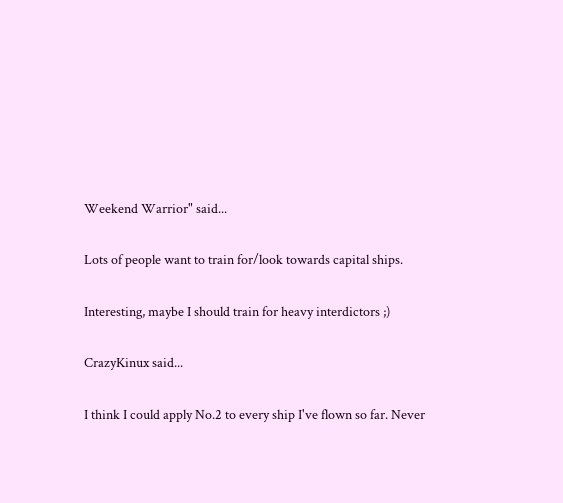Weekend Warrior" said...

Lots of people want to train for/look towards capital ships.

Interesting, maybe I should train for heavy interdictors ;)

CrazyKinux said...

I think I could apply No.2 to every ship I've flown so far. Never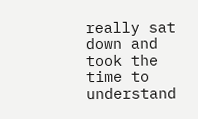really sat down and took the time to understand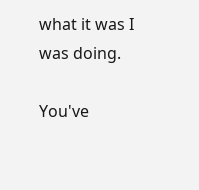what it was I was doing.

You've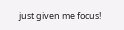just given me focus!